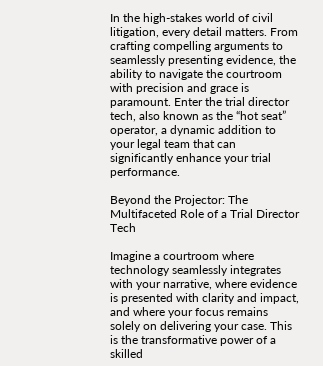In the high-stakes world of civil litigation, every detail matters. From crafting compelling arguments to seamlessly presenting evidence, the ability to navigate the courtroom with precision and grace is paramount. Enter the trial director tech, also known as the “hot seat” operator, a dynamic addition to your legal team that can significantly enhance your trial performance.

Beyond the Projector: The Multifaceted Role of a Trial Director Tech

Imagine a courtroom where technology seamlessly integrates with your narrative, where evidence is presented with clarity and impact, and where your focus remains solely on delivering your case. This is the transformative power of a skilled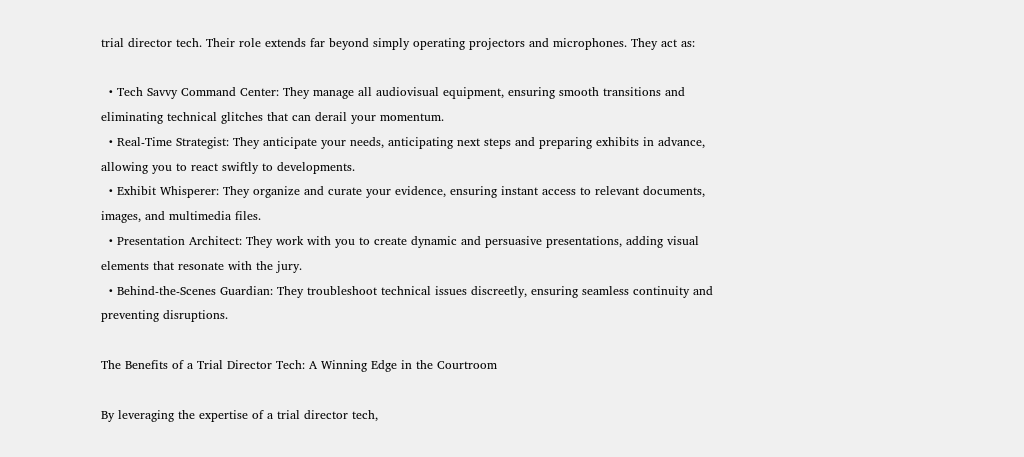trial director tech. Their role extends far beyond simply operating projectors and microphones. They act as:

  • Tech Savvy Command Center: They manage all audiovisual equipment, ensuring smooth transitions and eliminating technical glitches that can derail your momentum.
  • Real-Time Strategist: They anticipate your needs, anticipating next steps and preparing exhibits in advance, allowing you to react swiftly to developments.
  • Exhibit Whisperer: They organize and curate your evidence, ensuring instant access to relevant documents, images, and multimedia files.
  • Presentation Architect: They work with you to create dynamic and persuasive presentations, adding visual elements that resonate with the jury.
  • Behind-the-Scenes Guardian: They troubleshoot technical issues discreetly, ensuring seamless continuity and preventing disruptions.

The Benefits of a Trial Director Tech: A Winning Edge in the Courtroom

By leveraging the expertise of a trial director tech,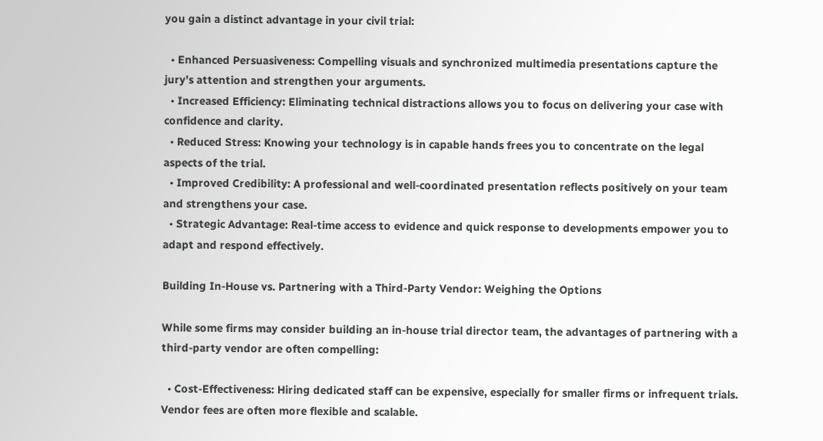you gain a distinct advantage in your civil trial:

  • Enhanced Persuasiveness: Compelling visuals and synchronized multimedia presentations capture the jury’s attention and strengthen your arguments.
  • Increased Efficiency: Eliminating technical distractions allows you to focus on delivering your case with confidence and clarity.
  • Reduced Stress: Knowing your technology is in capable hands frees you to concentrate on the legal aspects of the trial.
  • Improved Credibility: A professional and well-coordinated presentation reflects positively on your team and strengthens your case.
  • Strategic Advantage: Real-time access to evidence and quick response to developments empower you to adapt and respond effectively.

Building In-House vs. Partnering with a Third-Party Vendor: Weighing the Options

While some firms may consider building an in-house trial director team, the advantages of partnering with a third-party vendor are often compelling:

  • Cost-Effectiveness: Hiring dedicated staff can be expensive, especially for smaller firms or infrequent trials. Vendor fees are often more flexible and scalable.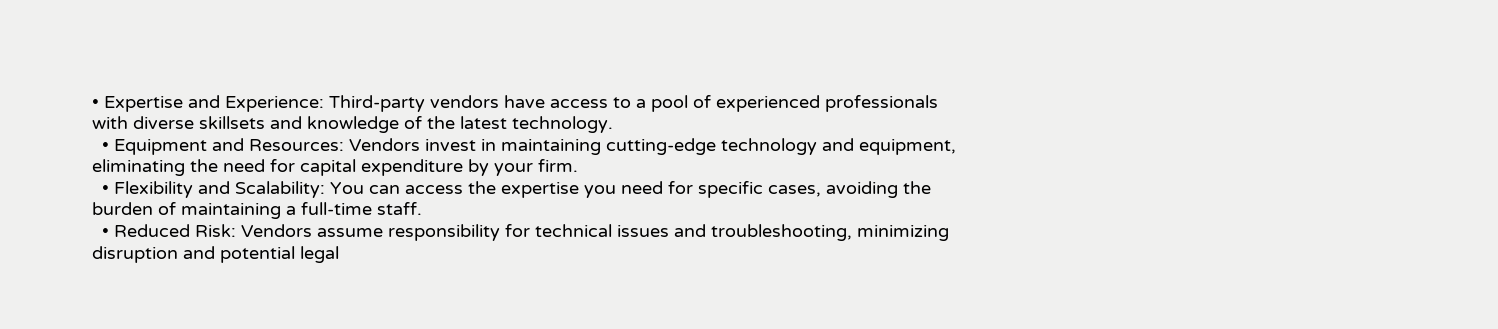• Expertise and Experience: Third-party vendors have access to a pool of experienced professionals with diverse skillsets and knowledge of the latest technology.
  • Equipment and Resources: Vendors invest in maintaining cutting-edge technology and equipment, eliminating the need for capital expenditure by your firm.
  • Flexibility and Scalability: You can access the expertise you need for specific cases, avoiding the burden of maintaining a full-time staff.
  • Reduced Risk: Vendors assume responsibility for technical issues and troubleshooting, minimizing disruption and potential legal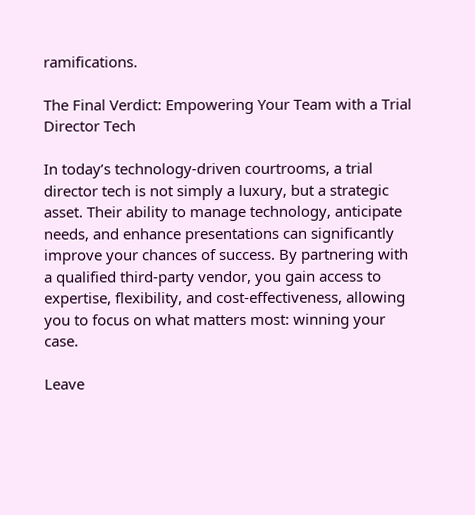ramifications.

The Final Verdict: Empowering Your Team with a Trial Director Tech

In today’s technology-driven courtrooms, a trial director tech is not simply a luxury, but a strategic asset. Their ability to manage technology, anticipate needs, and enhance presentations can significantly improve your chances of success. By partnering with a qualified third-party vendor, you gain access to expertise, flexibility, and cost-effectiveness, allowing you to focus on what matters most: winning your case.

Leave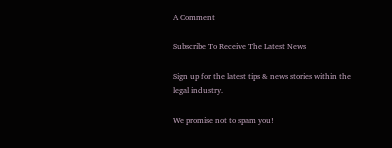A Comment

Subscribe To Receive The Latest News

Sign up for the latest tips & news stories within the legal industry.

We promise not to spam you!